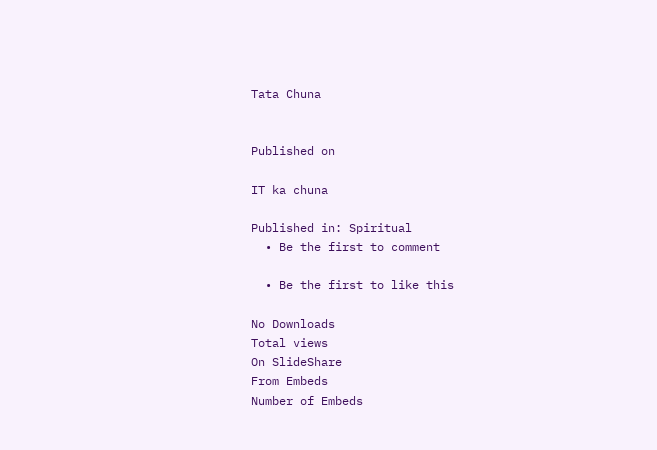Tata Chuna


Published on

IT ka chuna

Published in: Spiritual
  • Be the first to comment

  • Be the first to like this

No Downloads
Total views
On SlideShare
From Embeds
Number of Embeds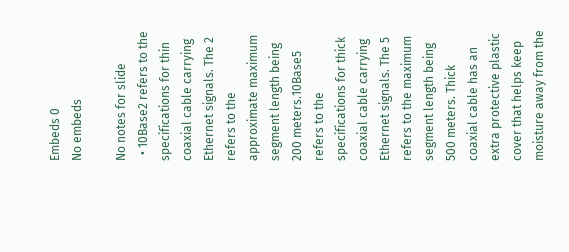Embeds 0
No embeds

No notes for slide
  • 10Base2 refers to the specifications for thin coaxial cable carrying Ethernet signals. The 2 refers to the approximate maximum segment length being 200 meters.10Base5 refers to the specifications for thick coaxial cable carrying Ethernet signals. The 5 refers to the maximum segment length being 500 meters. Thick coaxial cable has an extra protective plastic cover that helps keep moisture away from the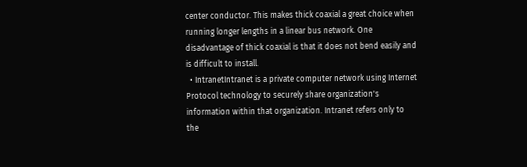center conductor. This makes thick coaxial a great choice when running longer lengths in a linear bus network. One disadvantage of thick coaxial is that it does not bend easily and is difficult to install.
  • IntranetIntranet is a private computer network using Internet Protocol technology to securely share organization's information within that organization. Intranet refers only to the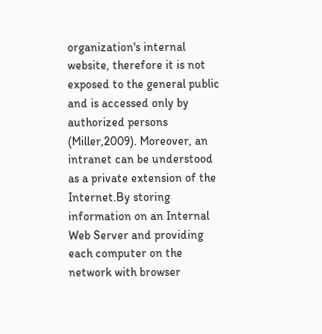organization's internal website, therefore it is not exposed to the general public and is accessed only by authorized persons (Miller,2009). Moreover, an intranet can be understood as a private extension of the Internet.By storing information on an Internal Web Server and providing each computer on the network with browser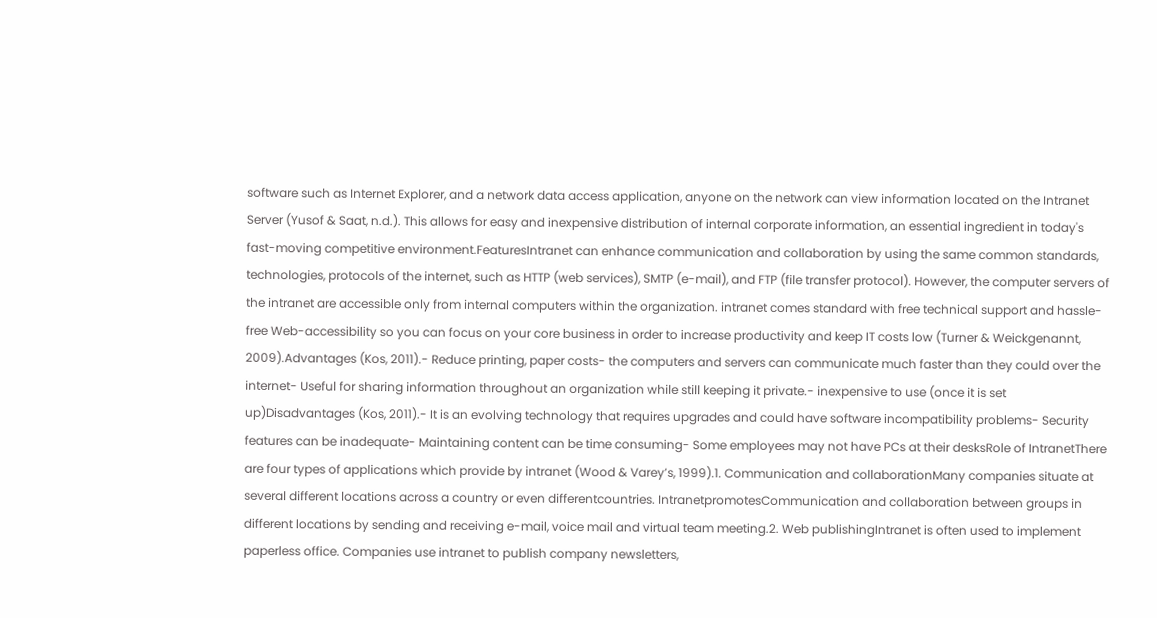software such as Internet Explorer, and a network data access application, anyone on the network can view information located on the Intranet Server (Yusof & Saat, n.d.). This allows for easy and inexpensive distribution of internal corporate information, an essential ingredient in today's fast-moving competitive environment.FeaturesIntranet can enhance communication and collaboration by using the same common standards, technologies, protocols of the internet, such as HTTP (web services), SMTP (e-mail), and FTP (file transfer protocol). However, the computer servers of the intranet are accessible only from internal computers within the organization. intranet comes standard with free technical support and hassle-free Web-accessibility so you can focus on your core business in order to increase productivity and keep IT costs low (Turner & Weickgenannt, 2009).Advantages (Kos, 2011).- Reduce printing, paper costs- the computers and servers can communicate much faster than they could over the internet- Useful for sharing information throughout an organization while still keeping it private.- inexpensive to use (once it is set up)Disadvantages (Kos, 2011).- It is an evolving technology that requires upgrades and could have software incompatibility problems- Security features can be inadequate- Maintaining content can be time consuming- Some employees may not have PCs at their desksRole of IntranetThere are four types of applications which provide by intranet (Wood & Varey’s, 1999).1. Communication and collaborationMany companies situate at several different locations across a country or even differentcountries. IntranetpromotesCommunication and collaboration between groups in different locations by sending and receiving e-mail, voice mail and virtual team meeting.2. Web publishingIntranet is often used to implement paperless office. Companies use intranet to publish company newsletters,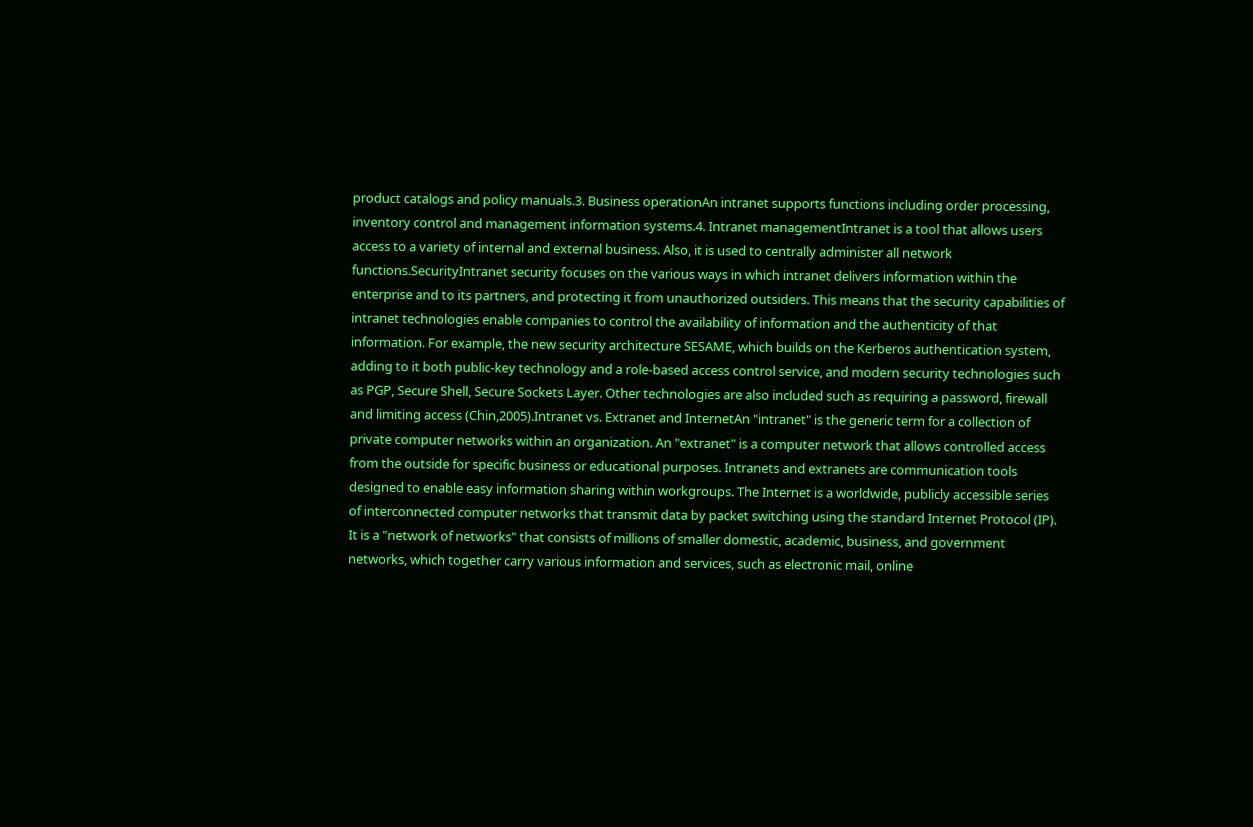product catalogs and policy manuals.3. Business operationAn intranet supports functions including order processing, inventory control and management information systems.4. Intranet managementIntranet is a tool that allows users access to a variety of internal and external business. Also, it is used to centrally administer all network functions.SecurityIntranet security focuses on the various ways in which intranet delivers information within the enterprise and to its partners, and protecting it from unauthorized outsiders. This means that the security capabilities of intranet technologies enable companies to control the availability of information and the authenticity of that information. For example, the new security architecture SESAME, which builds on the Kerberos authentication system, adding to it both public-key technology and a role-based access control service, and modern security technologies such as PGP, Secure Shell, Secure Sockets Layer. Other technologies are also included such as requiring a password, firewall and limiting access (Chin,2005).Intranet vs. Extranet and InternetAn "intranet" is the generic term for a collection of private computer networks within an organization. An "extranet" is a computer network that allows controlled access from the outside for specific business or educational purposes. Intranets and extranets are communication tools designed to enable easy information sharing within workgroups. The Internet is a worldwide, publicly accessible series of interconnected computer networks that transmit data by packet switching using the standard Internet Protocol (IP). It is a "network of networks" that consists of millions of smaller domestic, academic, business, and government networks, which together carry various information and services, such as electronic mail, online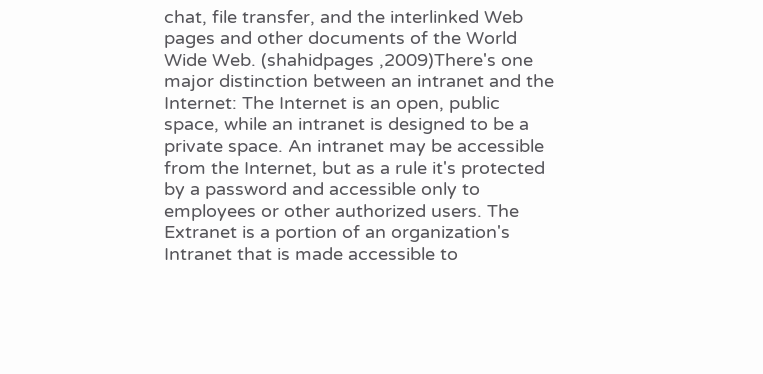chat, file transfer, and the interlinked Web pages and other documents of the World Wide Web. (shahidpages ,2009)There's one major distinction between an intranet and the Internet: The Internet is an open, public space, while an intranet is designed to be a private space. An intranet may be accessible from the Internet, but as a rule it's protected by a password and accessible only to employees or other authorized users. The Extranet is a portion of an organization's Intranet that is made accessible to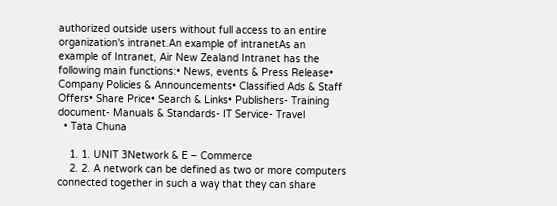authorized outside users without full access to an entire organization's intranet.An example of intranetAs an example of Intranet, Air New Zealand Intranet has the following main functions:• News, events & Press Release• Company Policies & Announcements• Classified Ads & Staff Offers• Share Price• Search & Links• Publishers- Training document- Manuals & Standards- IT Service- Travel
  • Tata Chuna

    1. 1. UNIT 3Network & E – Commerce
    2. 2. A network can be defined as two or more computers connected together in such a way that they can share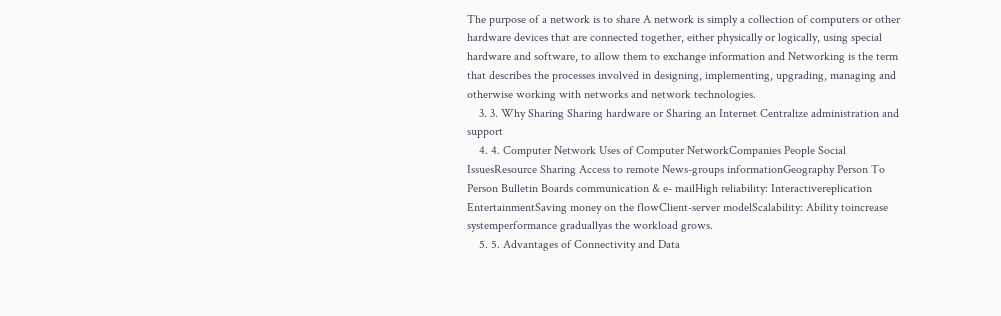The purpose of a network is to share A network is simply a collection of computers or other hardware devices that are connected together, either physically or logically, using special hardware and software, to allow them to exchange information and Networking is the term that describes the processes involved in designing, implementing, upgrading, managing and otherwise working with networks and network technologies.
    3. 3. Why Sharing Sharing hardware or Sharing an Internet Centralize administration and support
    4. 4. Computer Network Uses of Computer NetworkCompanies People Social IssuesResource Sharing Access to remote News-groups informationGeography Person To Person Bulletin Boards communication & e- mailHigh reliability: Interactivereplication EntertainmentSaving money on the flowClient-server modelScalability: Ability toincrease systemperformance graduallyas the workload grows.
    5. 5. Advantages of Connectivity and Data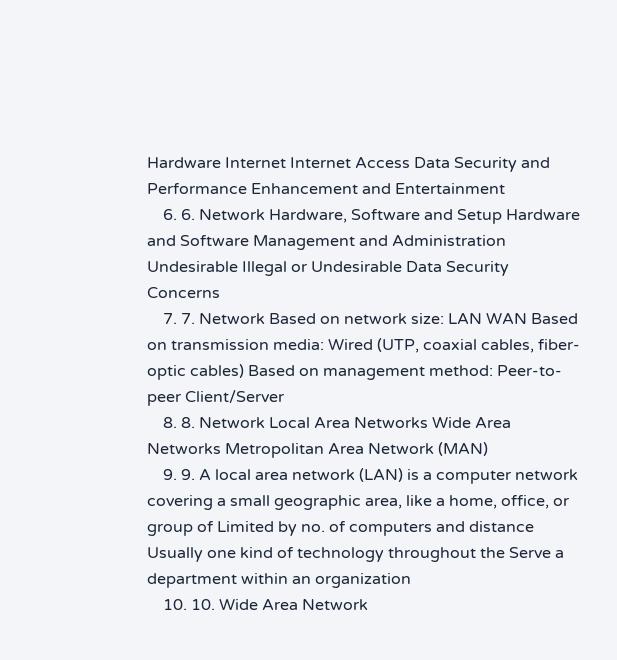Hardware Internet Internet Access Data Security and Performance Enhancement and Entertainment
    6. 6. Network Hardware, Software and Setup Hardware and Software Management and Administration Undesirable Illegal or Undesirable Data Security Concerns
    7. 7. Network Based on network size: LAN WAN Based on transmission media: Wired (UTP, coaxial cables, fiber-optic cables) Based on management method: Peer-to-peer Client/Server
    8. 8. Network Local Area Networks Wide Area Networks Metropolitan Area Network (MAN)
    9. 9. A local area network (LAN) is a computer network covering a small geographic area, like a home, office, or group of Limited by no. of computers and distance Usually one kind of technology throughout the Serve a department within an organization
    10. 10. Wide Area Network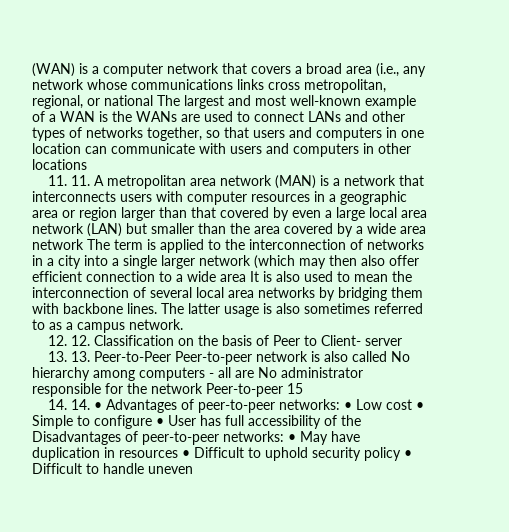(WAN) is a computer network that covers a broad area (i.e., any network whose communications links cross metropolitan, regional, or national The largest and most well-known example of a WAN is the WANs are used to connect LANs and other types of networks together, so that users and computers in one location can communicate with users and computers in other locations
    11. 11. A metropolitan area network (MAN) is a network that interconnects users with computer resources in a geographic area or region larger than that covered by even a large local area network (LAN) but smaller than the area covered by a wide area network The term is applied to the interconnection of networks in a city into a single larger network (which may then also offer efficient connection to a wide area It is also used to mean the interconnection of several local area networks by bridging them with backbone lines. The latter usage is also sometimes referred to as a campus network.
    12. 12. Classification on the basis of Peer to Client- server
    13. 13. Peer-to-Peer Peer-to-peer network is also called No hierarchy among computers - all are No administrator responsible for the network Peer-to-peer 15
    14. 14. • Advantages of peer-to-peer networks: • Low cost • Simple to configure • User has full accessibility of the Disadvantages of peer-to-peer networks: • May have duplication in resources • Difficult to uphold security policy • Difficult to handle uneven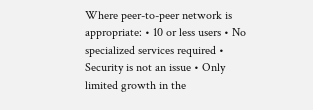Where peer-to-peer network is appropriate: • 10 or less users • No specialized services required • Security is not an issue • Only limited growth in the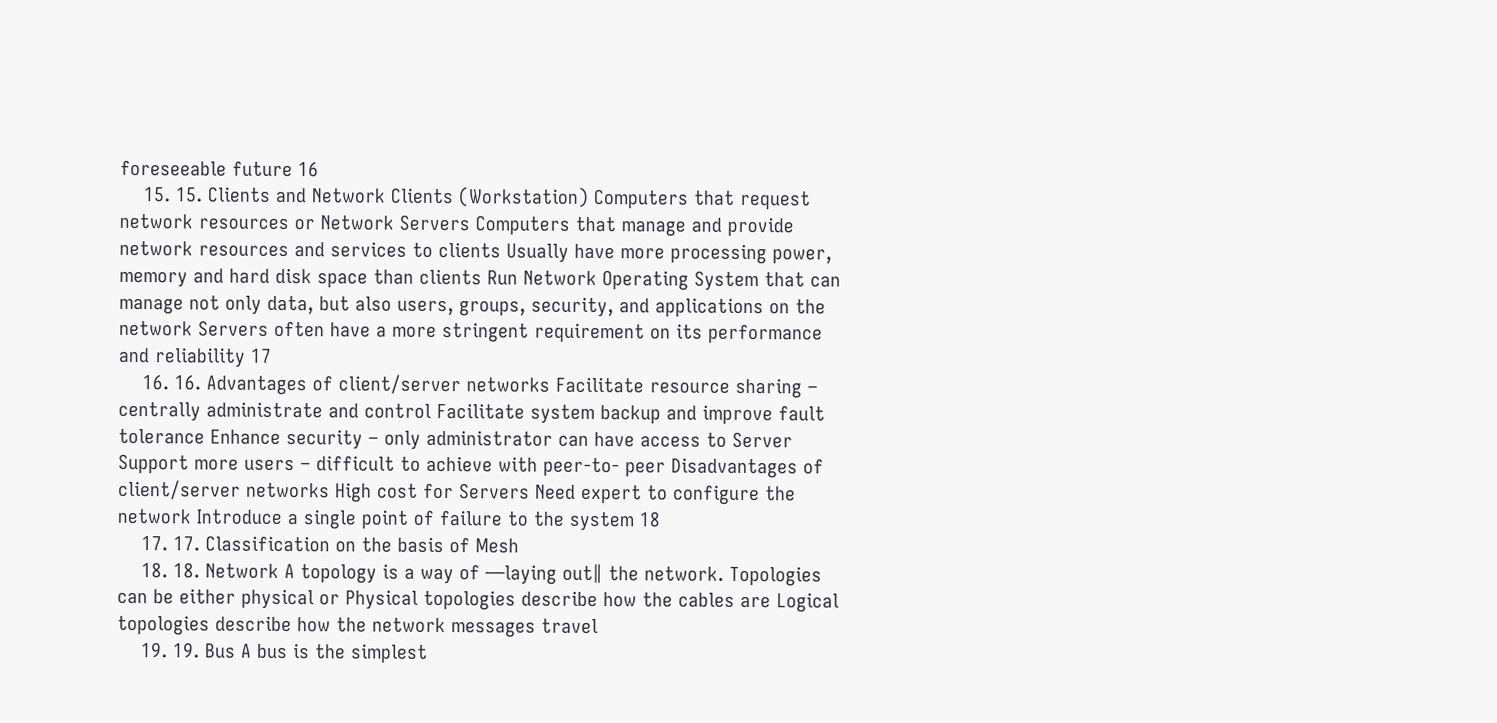foreseeable future 16
    15. 15. Clients and Network Clients (Workstation) Computers that request network resources or Network Servers Computers that manage and provide network resources and services to clients Usually have more processing power, memory and hard disk space than clients Run Network Operating System that can manage not only data, but also users, groups, security, and applications on the network Servers often have a more stringent requirement on its performance and reliability 17
    16. 16. Advantages of client/server networks Facilitate resource sharing – centrally administrate and control Facilitate system backup and improve fault tolerance Enhance security – only administrator can have access to Server Support more users – difficult to achieve with peer-to- peer Disadvantages of client/server networks High cost for Servers Need expert to configure the network Introduce a single point of failure to the system 18
    17. 17. Classification on the basis of Mesh
    18. 18. Network A topology is a way of ―laying out‖ the network. Topologies can be either physical or Physical topologies describe how the cables are Logical topologies describe how the network messages travel
    19. 19. Bus A bus is the simplest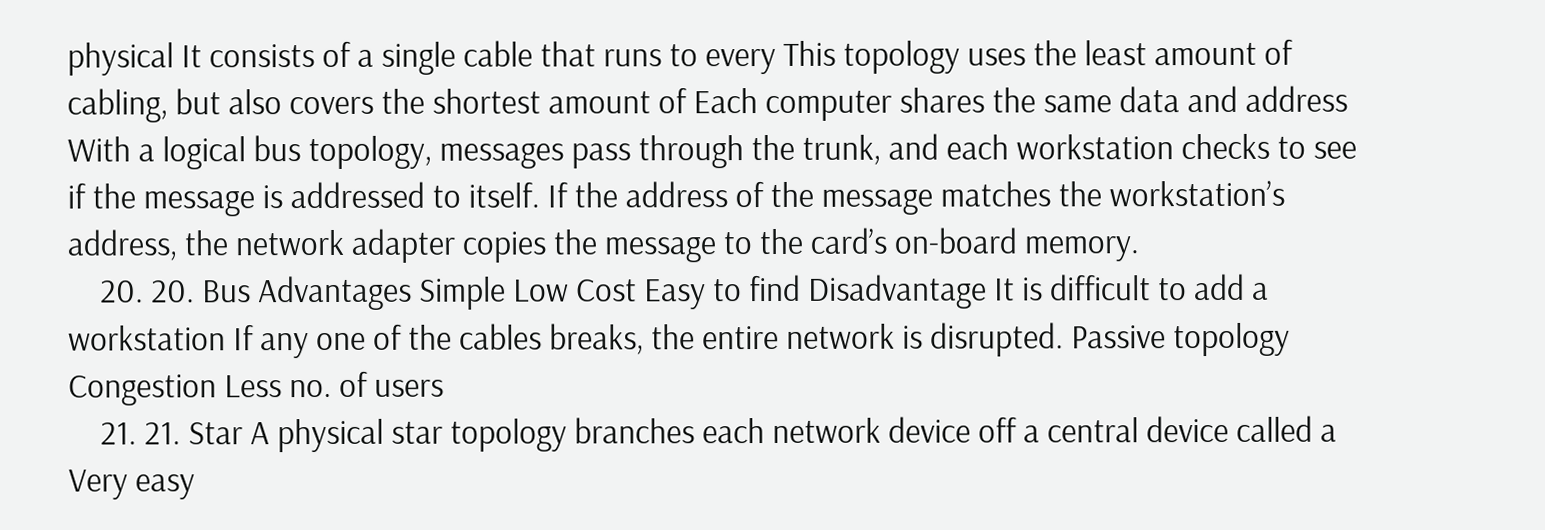physical It consists of a single cable that runs to every This topology uses the least amount of cabling, but also covers the shortest amount of Each computer shares the same data and address With a logical bus topology, messages pass through the trunk, and each workstation checks to see if the message is addressed to itself. If the address of the message matches the workstation’s address, the network adapter copies the message to the card’s on-board memory.
    20. 20. Bus Advantages Simple Low Cost Easy to find Disadvantage It is difficult to add a workstation If any one of the cables breaks, the entire network is disrupted. Passive topology Congestion Less no. of users
    21. 21. Star A physical star topology branches each network device off a central device called a Very easy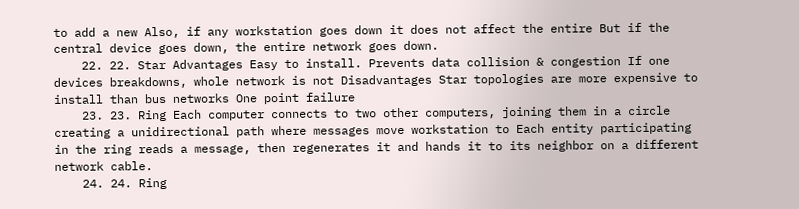to add a new Also, if any workstation goes down it does not affect the entire But if the central device goes down, the entire network goes down.
    22. 22. Star Advantages Easy to install. Prevents data collision & congestion If one devices breakdowns, whole network is not Disadvantages Star topologies are more expensive to install than bus networks One point failure
    23. 23. Ring Each computer connects to two other computers, joining them in a circle creating a unidirectional path where messages move workstation to Each entity participating in the ring reads a message, then regenerates it and hands it to its neighbor on a different network cable.
    24. 24. Ring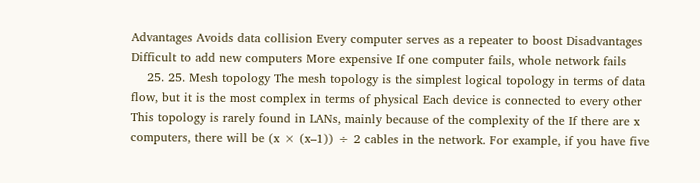Advantages Avoids data collision Every computer serves as a repeater to boost Disadvantages Difficult to add new computers More expensive If one computer fails, whole network fails
    25. 25. Mesh topology The mesh topology is the simplest logical topology in terms of data flow, but it is the most complex in terms of physical Each device is connected to every other This topology is rarely found in LANs, mainly because of the complexity of the If there are x computers, there will be (x × (x–1)) ÷ 2 cables in the network. For example, if you have five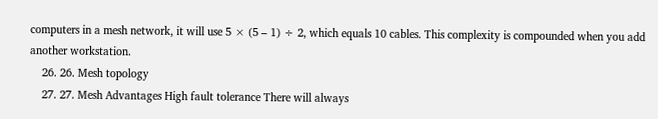computers in a mesh network, it will use 5 × (5 – 1) ÷ 2, which equals 10 cables. This complexity is compounded when you add another workstation.
    26. 26. Mesh topology
    27. 27. Mesh Advantages High fault tolerance There will always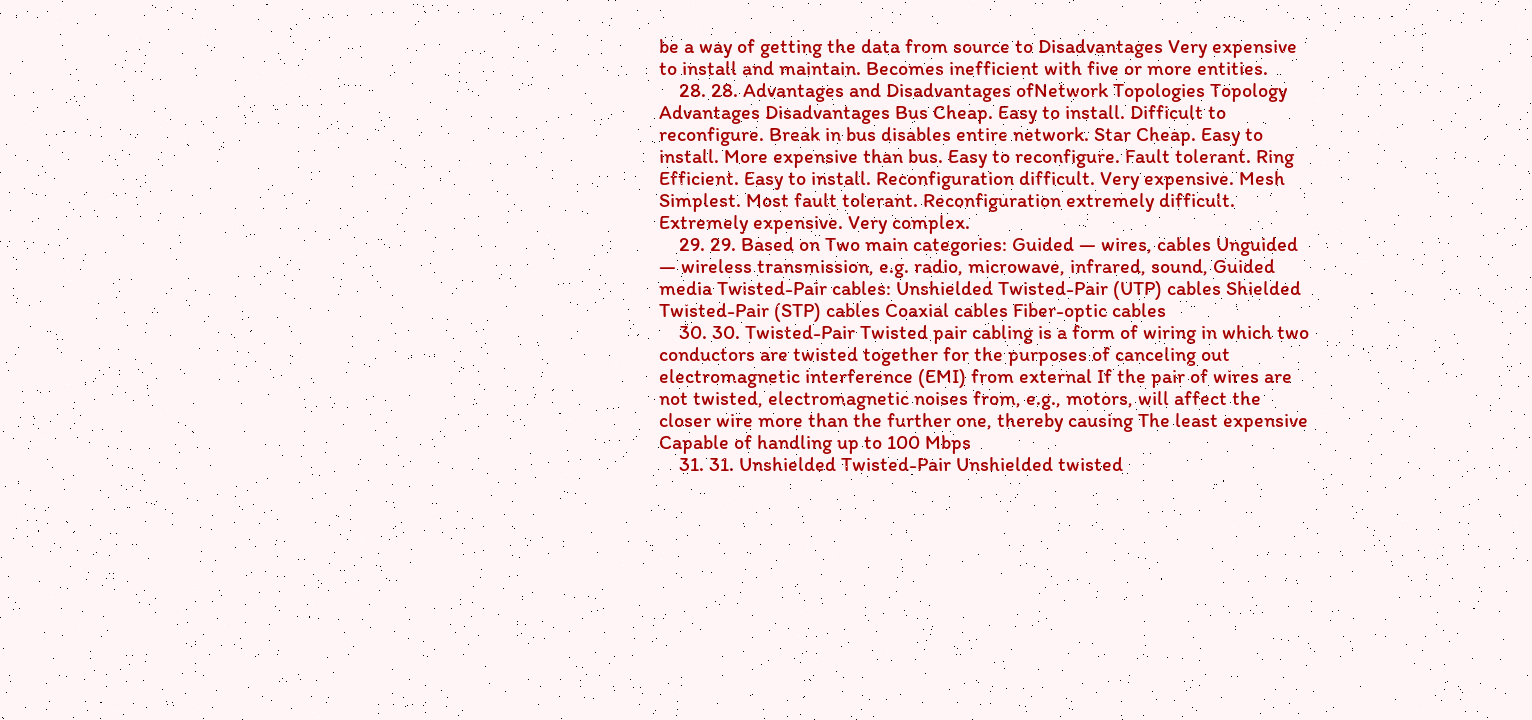be a way of getting the data from source to Disadvantages Very expensive to install and maintain. Becomes inefficient with five or more entities.
    28. 28. Advantages and Disadvantages ofNetwork Topologies Topology Advantages Disadvantages Bus Cheap. Easy to install. Difficult to reconfigure. Break in bus disables entire network. Star Cheap. Easy to install. More expensive than bus. Easy to reconfigure. Fault tolerant. Ring Efficient. Easy to install. Reconfiguration difficult. Very expensive. Mesh Simplest. Most fault tolerant. Reconfiguration extremely difficult. Extremely expensive. Very complex.
    29. 29. Based on Two main categories: Guided ― wires, cables Unguided ― wireless transmission, e.g. radio, microwave, infrared, sound, Guided media Twisted-Pair cables: Unshielded Twisted-Pair (UTP) cables Shielded Twisted-Pair (STP) cables Coaxial cables Fiber-optic cables
    30. 30. Twisted-Pair Twisted pair cabling is a form of wiring in which two conductors are twisted together for the purposes of canceling out electromagnetic interference (EMI) from external If the pair of wires are not twisted, electromagnetic noises from, e.g., motors, will affect the closer wire more than the further one, thereby causing The least expensive Capable of handling up to 100 Mbps
    31. 31. Unshielded Twisted-Pair Unshielded twisted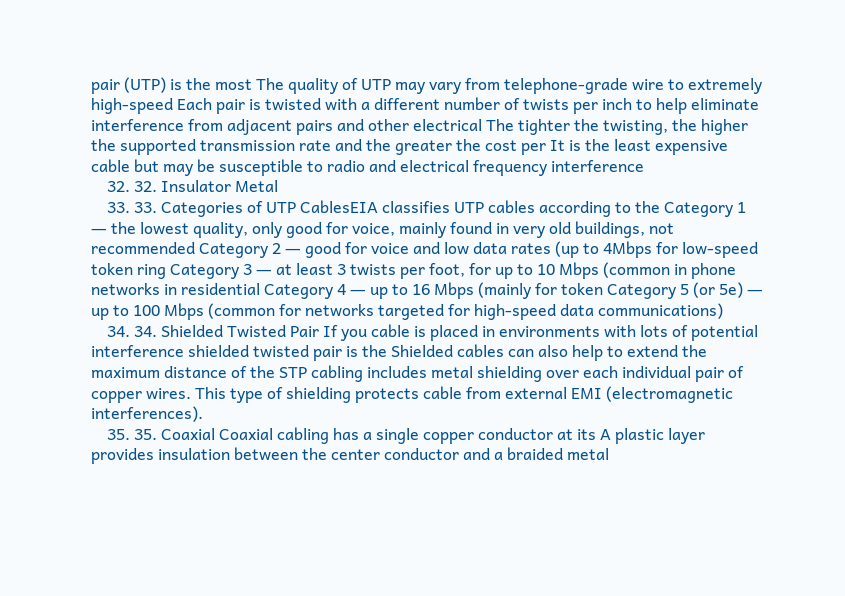pair (UTP) is the most The quality of UTP may vary from telephone-grade wire to extremely high-speed Each pair is twisted with a different number of twists per inch to help eliminate interference from adjacent pairs and other electrical The tighter the twisting, the higher the supported transmission rate and the greater the cost per It is the least expensive cable but may be susceptible to radio and electrical frequency interference
    32. 32. Insulator Metal
    33. 33. Categories of UTP CablesEIA classifies UTP cables according to the Category 1 ― the lowest quality, only good for voice, mainly found in very old buildings, not recommended Category 2 ― good for voice and low data rates (up to 4Mbps for low-speed token ring Category 3 ― at least 3 twists per foot, for up to 10 Mbps (common in phone networks in residential Category 4 ― up to 16 Mbps (mainly for token Category 5 (or 5e) ― up to 100 Mbps (common for networks targeted for high-speed data communications)
    34. 34. Shielded Twisted Pair If you cable is placed in environments with lots of potential interference shielded twisted pair is the Shielded cables can also help to extend the maximum distance of the STP cabling includes metal shielding over each individual pair of copper wires. This type of shielding protects cable from external EMI (electromagnetic interferences).
    35. 35. Coaxial Coaxial cabling has a single copper conductor at its A plastic layer provides insulation between the center conductor and a braided metal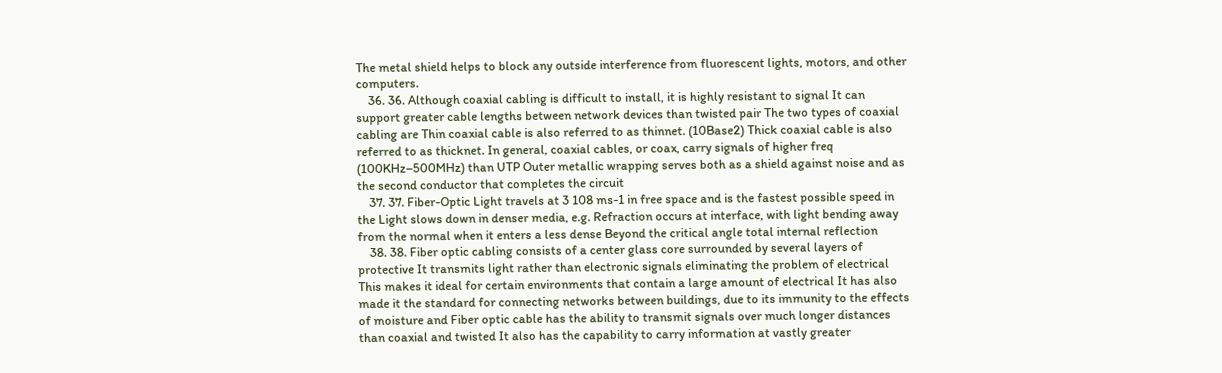The metal shield helps to block any outside interference from fluorescent lights, motors, and other computers.
    36. 36. Although coaxial cabling is difficult to install, it is highly resistant to signal It can support greater cable lengths between network devices than twisted pair The two types of coaxial cabling are Thin coaxial cable is also referred to as thinnet. (10Base2) Thick coaxial cable is also referred to as thicknet. In general, coaxial cables, or coax, carry signals of higher freq (100KHz–500MHz) than UTP Outer metallic wrapping serves both as a shield against noise and as the second conductor that completes the circuit
    37. 37. Fiber-Optic Light travels at 3 108 ms-1 in free space and is the fastest possible speed in the Light slows down in denser media, e.g. Refraction occurs at interface, with light bending away from the normal when it enters a less dense Beyond the critical angle total internal reflection
    38. 38. Fiber optic cabling consists of a center glass core surrounded by several layers of protective It transmits light rather than electronic signals eliminating the problem of electrical This makes it ideal for certain environments that contain a large amount of electrical It has also made it the standard for connecting networks between buildings, due to its immunity to the effects of moisture and Fiber optic cable has the ability to transmit signals over much longer distances than coaxial and twisted It also has the capability to carry information at vastly greater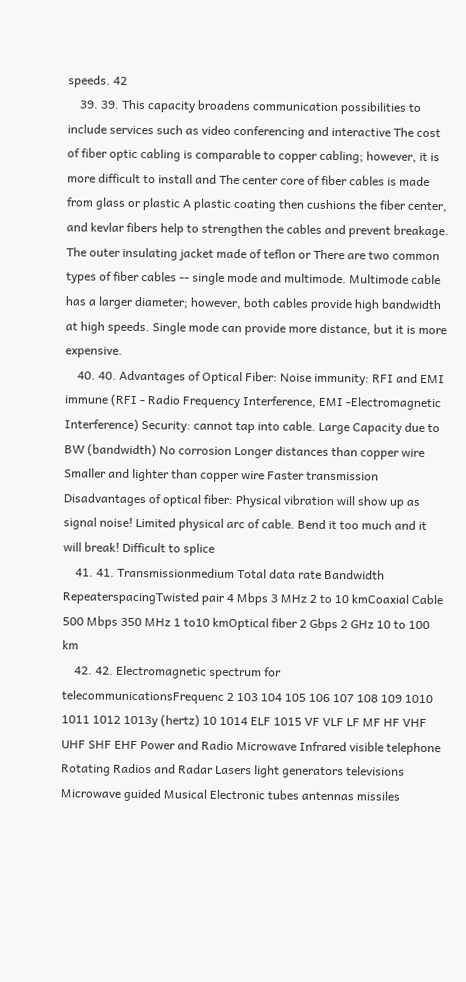speeds. 42
    39. 39. This capacity broadens communication possibilities to include services such as video conferencing and interactive The cost of fiber optic cabling is comparable to copper cabling; however, it is more difficult to install and The center core of fiber cables is made from glass or plastic A plastic coating then cushions the fiber center, and kevlar fibers help to strengthen the cables and prevent breakage. The outer insulating jacket made of teflon or There are two common types of fiber cables -- single mode and multimode. Multimode cable has a larger diameter; however, both cables provide high bandwidth at high speeds. Single mode can provide more distance, but it is more expensive.
    40. 40. Advantages of Optical Fiber: Noise immunity: RFI and EMI immune (RFI - Radio Frequency Interference, EMI -Electromagnetic Interference) Security: cannot tap into cable. Large Capacity due to BW (bandwidth) No corrosion Longer distances than copper wire Smaller and lighter than copper wire Faster transmission Disadvantages of optical fiber: Physical vibration will show up as signal noise! Limited physical arc of cable. Bend it too much and it will break! Difficult to splice
    41. 41. Transmissionmedium Total data rate Bandwidth RepeaterspacingTwisted pair 4 Mbps 3 MHz 2 to 10 kmCoaxial Cable 500 Mbps 350 MHz 1 to10 kmOptical fiber 2 Gbps 2 GHz 10 to 100 km
    42. 42. Electromagnetic spectrum for telecommunicationsFrequenc 2 103 104 105 106 107 108 109 1010 1011 1012 1013y (hertz) 10 1014 ELF 1015 VF VLF LF MF HF VHF UHF SHF EHF Power and Radio Microwave Infrared visible telephone Rotating Radios and Radar Lasers light generators televisions Microwave guided Musical Electronic tubes antennas missiles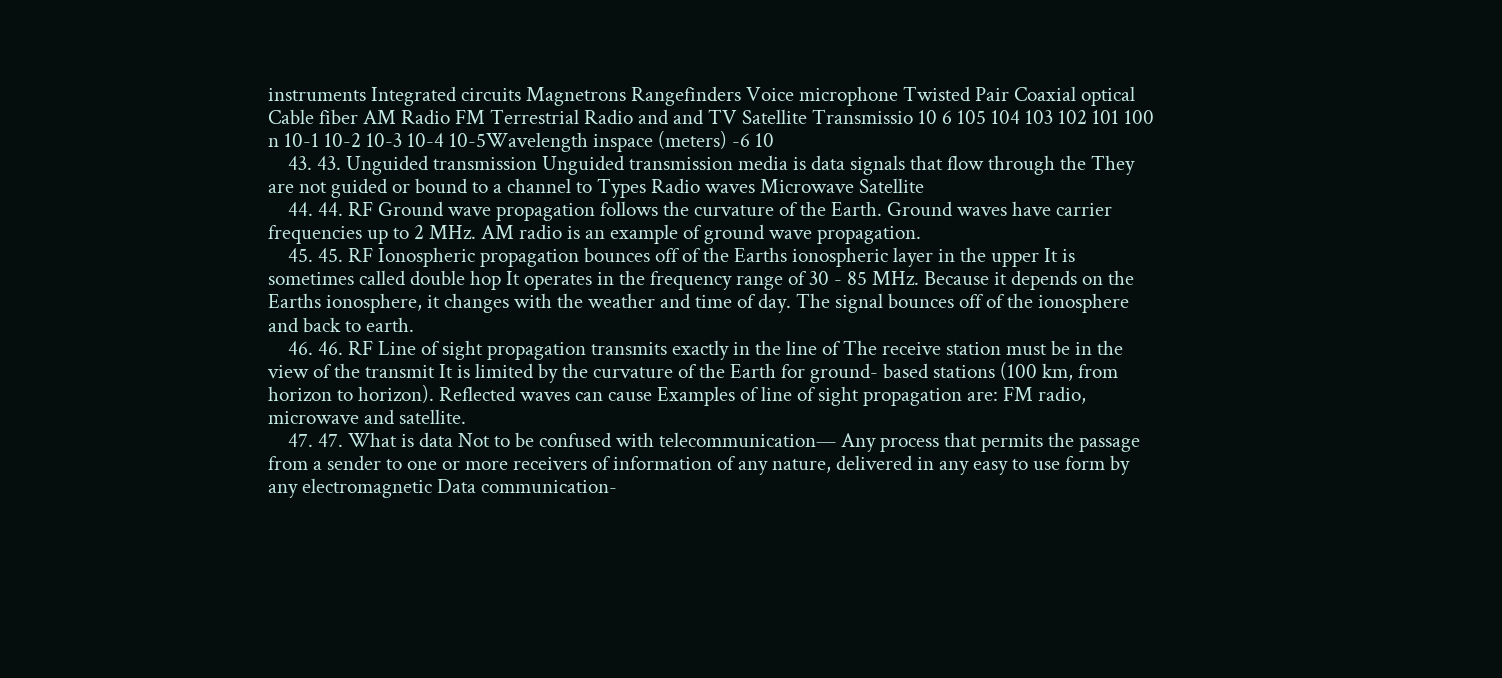instruments Integrated circuits Magnetrons Rangefinders Voice microphone Twisted Pair Coaxial optical Cable fiber AM Radio FM Terrestrial Radio and and TV Satellite Transmissio 10 6 105 104 103 102 101 100 n 10-1 10-2 10-3 10-4 10-5Wavelength inspace (meters) -6 10
    43. 43. Unguided transmission Unguided transmission media is data signals that flow through the They are not guided or bound to a channel to Types Radio waves Microwave Satellite
    44. 44. RF Ground wave propagation follows the curvature of the Earth. Ground waves have carrier frequencies up to 2 MHz. AM radio is an example of ground wave propagation.
    45. 45. RF Ionospheric propagation bounces off of the Earths ionospheric layer in the upper It is sometimes called double hop It operates in the frequency range of 30 - 85 MHz. Because it depends on the Earths ionosphere, it changes with the weather and time of day. The signal bounces off of the ionosphere and back to earth.
    46. 46. RF Line of sight propagation transmits exactly in the line of The receive station must be in the view of the transmit It is limited by the curvature of the Earth for ground- based stations (100 km, from horizon to horizon). Reflected waves can cause Examples of line of sight propagation are: FM radio, microwave and satellite.
    47. 47. What is data Not to be confused with telecommunication— Any process that permits the passage from a sender to one or more receivers of information of any nature, delivered in any easy to use form by any electromagnetic Data communication-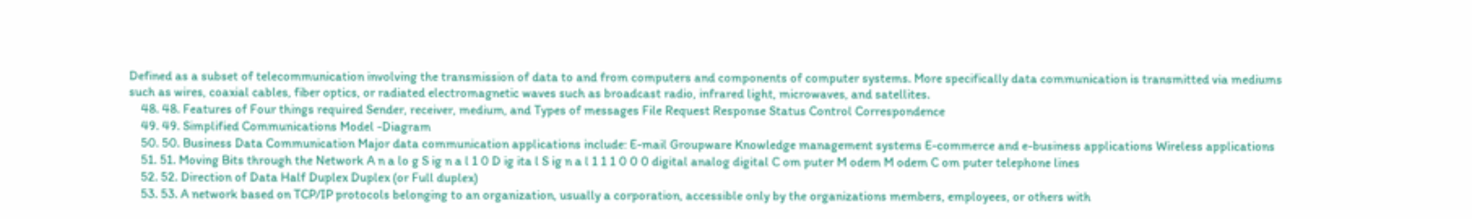Defined as a subset of telecommunication involving the transmission of data to and from computers and components of computer systems. More specifically data communication is transmitted via mediums such as wires, coaxial cables, fiber optics, or radiated electromagnetic waves such as broadcast radio, infrared light, microwaves, and satellites.
    48. 48. Features of Four things required Sender, receiver, medium, and Types of messages File Request Response Status Control Correspondence
    49. 49. Simplified Communications Model -Diagram
    50. 50. Business Data Communication Major data communication applications include: E-mail Groupware Knowledge management systems E-commerce and e-business applications Wireless applications
    51. 51. Moving Bits through the Network A n a lo g S ig n a l 1 0 D ig ita l S ig n a l 1 1 1 0 0 0 digital analog digital C om puter M odem M odem C om puter telephone lines
    52. 52. Direction of Data Half Duplex Duplex (or Full duplex)
    53. 53. A network based on TCP/IP protocols belonging to an organization, usually a corporation, accessible only by the organizations members, employees, or others with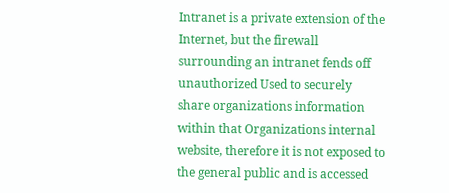Intranet is a private extension of the Internet, but the firewall surrounding an intranet fends off unauthorized Used to securely share organizations information within that Organizations internal website, therefore it is not exposed to the general public and is accessed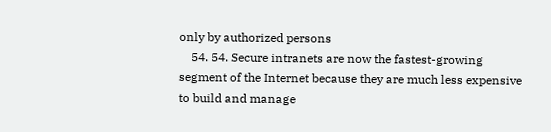only by authorized persons
    54. 54. Secure intranets are now the fastest-growing segment of the Internet because they are much less expensive to build and manage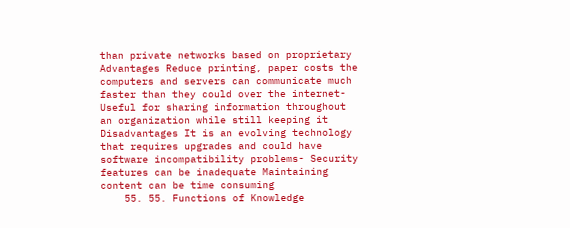than private networks based on proprietary Advantages Reduce printing, paper costs the computers and servers can communicate much faster than they could over the internet- Useful for sharing information throughout an organization while still keeping it Disadvantages It is an evolving technology that requires upgrades and could have software incompatibility problems- Security features can be inadequate Maintaining content can be time consuming
    55. 55. Functions of Knowledge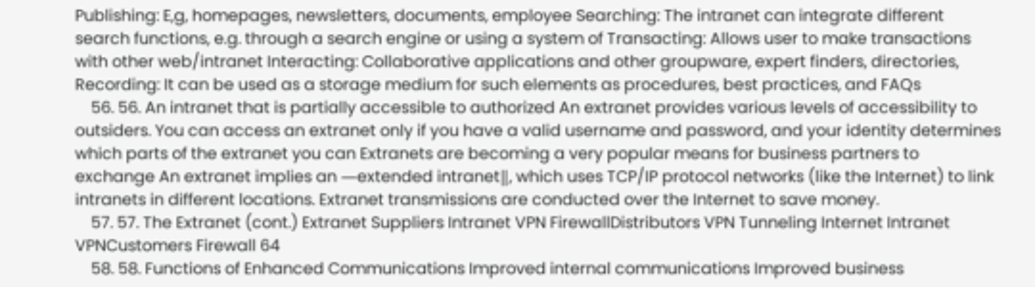Publishing: E,g, homepages, newsletters, documents, employee Searching: The intranet can integrate different search functions, e.g. through a search engine or using a system of Transacting: Allows user to make transactions with other web/intranet Interacting: Collaborative applications and other groupware, expert finders, directories, Recording: It can be used as a storage medium for such elements as procedures, best practices, and FAQs
    56. 56. An intranet that is partially accessible to authorized An extranet provides various levels of accessibility to outsiders. You can access an extranet only if you have a valid username and password, and your identity determines which parts of the extranet you can Extranets are becoming a very popular means for business partners to exchange An extranet implies an ―extended intranet‖, which uses TCP/IP protocol networks (like the Internet) to link intranets in different locations. Extranet transmissions are conducted over the Internet to save money.
    57. 57. The Extranet (cont.) Extranet Suppliers Intranet VPN FirewallDistributors VPN Tunneling Internet Intranet VPNCustomers Firewall 64
    58. 58. Functions of Enhanced Communications Improved internal communications Improved business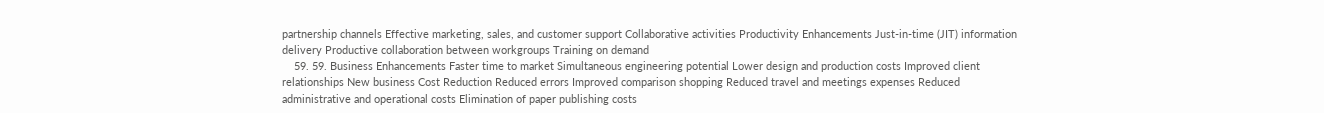partnership channels Effective marketing, sales, and customer support Collaborative activities Productivity Enhancements Just-in-time (JIT) information delivery Productive collaboration between workgroups Training on demand
    59. 59. Business Enhancements Faster time to market Simultaneous engineering potential Lower design and production costs Improved client relationships New business Cost Reduction Reduced errors Improved comparison shopping Reduced travel and meetings expenses Reduced administrative and operational costs Elimination of paper publishing costs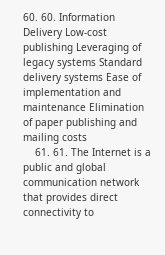60. 60. Information Delivery Low-cost publishing Leveraging of legacy systems Standard delivery systems Ease of implementation and maintenance Elimination of paper publishing and mailing costs
    61. 61. The Internet is a public and global communication network that provides direct connectivity to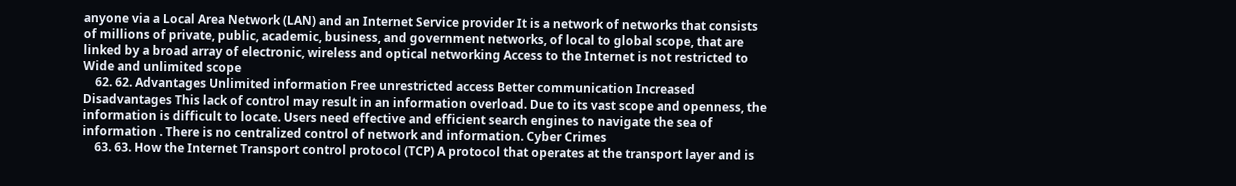anyone via a Local Area Network (LAN) and an Internet Service provider It is a network of networks that consists of millions of private, public, academic, business, and government networks, of local to global scope, that are linked by a broad array of electronic, wireless and optical networking Access to the Internet is not restricted to Wide and unlimited scope
    62. 62. Advantages Unlimited information Free unrestricted access Better communication Increased Disadvantages This lack of control may result in an information overload. Due to its vast scope and openness, the information is difficult to locate. Users need effective and efficient search engines to navigate the sea of information . There is no centralized control of network and information. Cyber Crimes
    63. 63. How the Internet Transport control protocol (TCP) A protocol that operates at the transport layer and is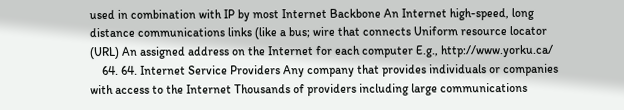used in combination with IP by most Internet Backbone An Internet high-speed, long distance communications links (like a bus; wire that connects Uniform resource locator (URL) An assigned address on the Internet for each computer E.g., http://www.yorku.ca/
    64. 64. Internet Service Providers Any company that provides individuals or companies with access to the Internet Thousands of providers including large communications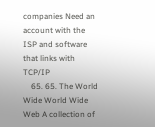companies Need an account with the ISP and software that links with TCP/IP
    65. 65. The World Wide World Wide Web A collection of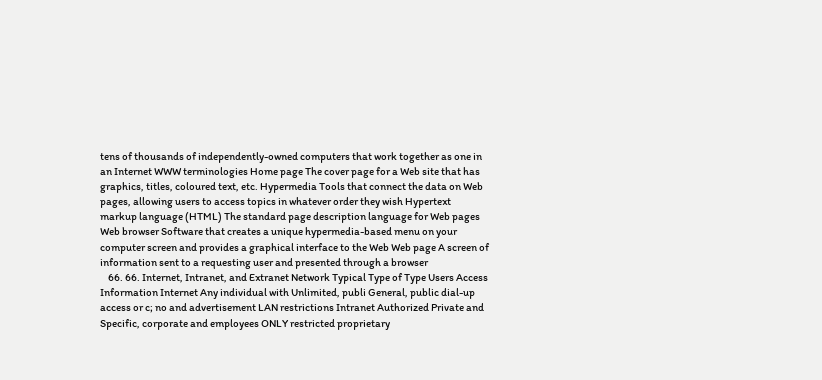tens of thousands of independently-owned computers that work together as one in an Internet WWW terminologies Home page The cover page for a Web site that has graphics, titles, coloured text, etc. Hypermedia Tools that connect the data on Web pages, allowing users to access topics in whatever order they wish Hypertext markup language (HTML) The standard page description language for Web pages Web browser Software that creates a unique hypermedia-based menu on your computer screen and provides a graphical interface to the Web Web page A screen of information sent to a requesting user and presented through a browser
    66. 66. Internet, Intranet, and Extranet Network Typical Type of Type Users Access Information Internet Any individual with Unlimited, publi General, public dial-up access or c; no and advertisement LAN restrictions Intranet Authorized Private and Specific, corporate and employees ONLY restricted proprietary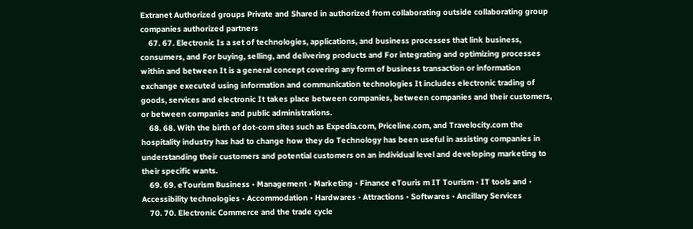Extranet Authorized groups Private and Shared in authorized from collaborating outside collaborating group companies authorized partners
    67. 67. Electronic Is a set of technologies, applications, and business processes that link business, consumers, and For buying, selling, and delivering products and For integrating and optimizing processes within and between It is a general concept covering any form of business transaction or information exchange executed using information and communication technologies It includes electronic trading of goods, services and electronic It takes place between companies, between companies and their customers, or between companies and public administrations.
    68. 68. With the birth of dot-com sites such as Expedia.com, Priceline.com, and Travelocity.com the hospitality industry has had to change how they do Technology has been useful in assisting companies in understanding their customers and potential customers on an individual level and developing marketing to their specific wants.
    69. 69. eTourism Business • Management • Marketing • Finance eTouris m IT Tourism • IT tools and • Accessibility technologies • Accommodation • Hardwares • Attractions • Softwares • Ancillary Services
    70. 70. Electronic Commerce and the trade cycle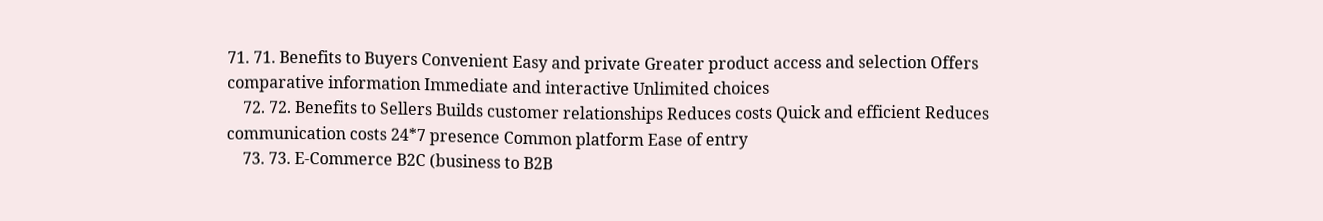71. 71. Benefits to Buyers Convenient Easy and private Greater product access and selection Offers comparative information Immediate and interactive Unlimited choices
    72. 72. Benefits to Sellers Builds customer relationships Reduces costs Quick and efficient Reduces communication costs 24*7 presence Common platform Ease of entry
    73. 73. E-Commerce B2C (business to B2B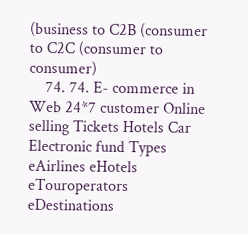(business to C2B (consumer to C2C (consumer to consumer)
    74. 74. E- commerce in Web 24*7 customer Online selling Tickets Hotels Car Electronic fund Types eAirlines eHotels eTouroperators eDestinations